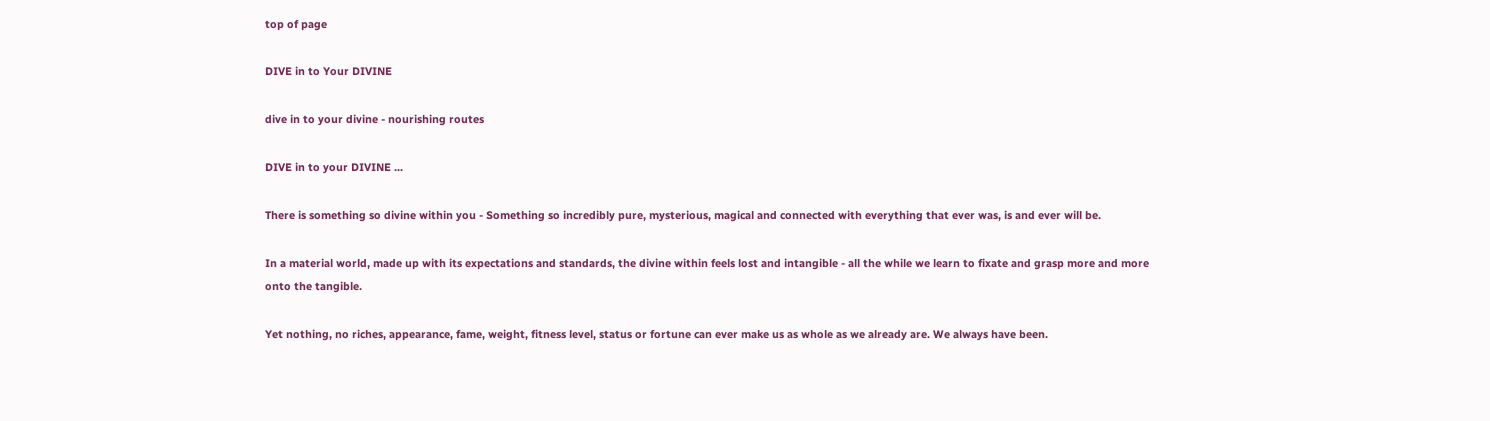top of page

DIVE in to Your DIVINE

dive in to your divine - nourishing routes

DIVE in to your DIVINE ...

There is something so divine within you - Something so incredibly pure, mysterious, magical and connected with everything that ever was, is and ever will be.

In a material world, made up with its expectations and standards, the divine within feels lost and intangible - all the while we learn to fixate and grasp more and more onto the tangible.

Yet nothing, no riches, appearance, fame, weight, fitness level, status or fortune can ever make us as whole as we already are. We always have been.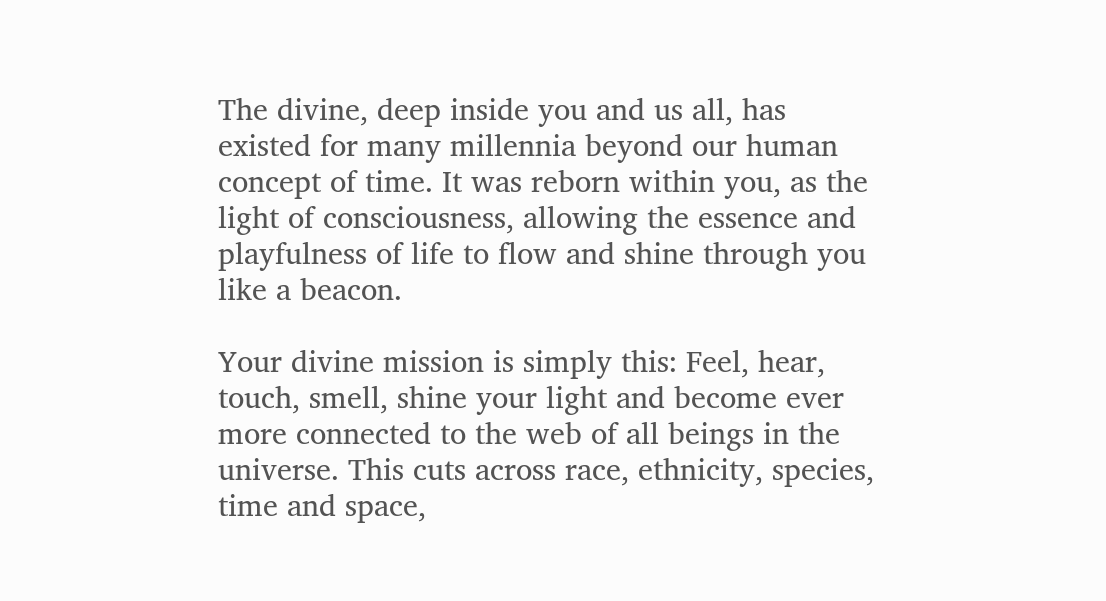The divine, deep inside you and us all, has existed for many millennia beyond our human concept of time. It was reborn within you, as the light of consciousness, allowing the essence and playfulness of life to flow and shine through you like a beacon.

Your divine mission is simply this: Feel, hear, touch, smell, shine your light and become ever more connected to the web of all beings in the universe. This cuts across race, ethnicity, species, time and space,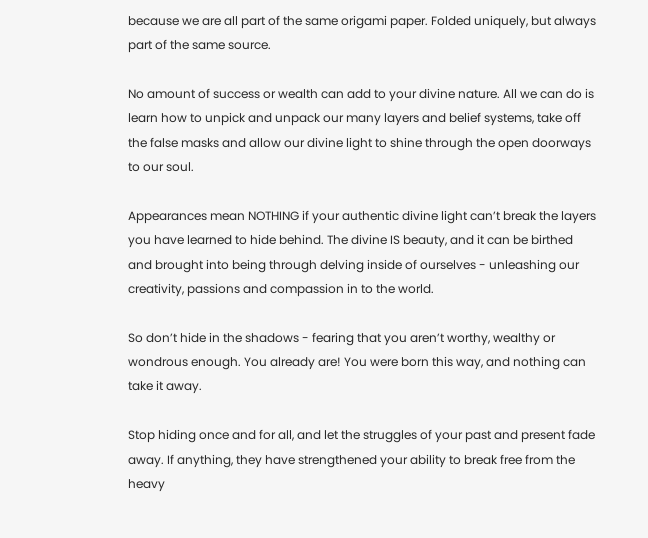because we are all part of the same origami paper. Folded uniquely, but always part of the same source.

No amount of success or wealth can add to your divine nature. All we can do is learn how to unpick and unpack our many layers and belief systems, take off the false masks and allow our divine light to shine through the open doorways to our soul.

Appearances mean NOTHING if your authentic divine light can’t break the layers you have learned to hide behind. The divine IS beauty, and it can be birthed and brought into being through delving inside of ourselves - unleashing our creativity, passions and compassion in to the world.

So don’t hide in the shadows - fearing that you aren’t worthy, wealthy or wondrous enough. You already are! You were born this way, and nothing can take it away.

Stop hiding once and for all, and let the struggles of your past and present fade away. If anything, they have strengthened your ability to break free from the heavy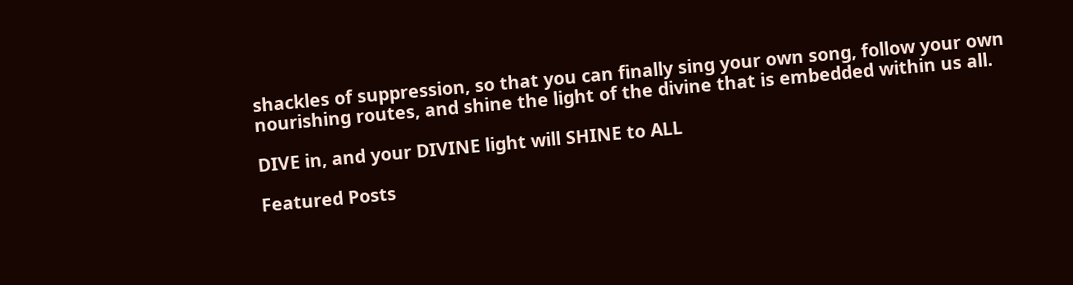shackles of suppression, so that you can finally sing your own song, follow your own nourishing routes, and shine the light of the divine that is embedded within us all.

DIVE in, and your DIVINE light will SHINE to ALL

Featured Posts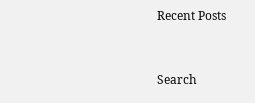Recent Posts


Search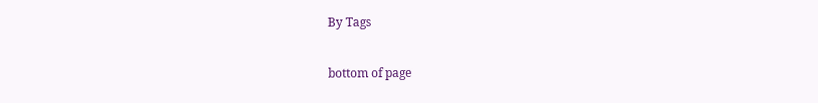By Tags

bottom of page